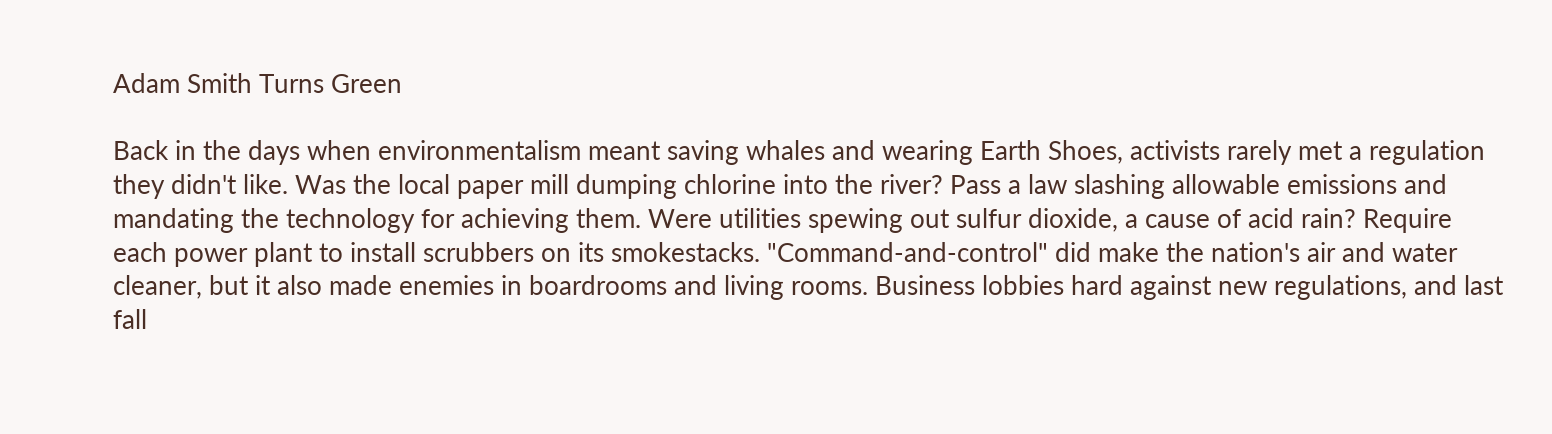Adam Smith Turns Green

Back in the days when environmentalism meant saving whales and wearing Earth Shoes, activists rarely met a regulation they didn't like. Was the local paper mill dumping chlorine into the river? Pass a law slashing allowable emissions and mandating the technology for achieving them. Were utilities spewing out sulfur dioxide, a cause of acid rain? Require each power plant to install scrubbers on its smokestacks. "Command-and-control" did make the nation's air and water cleaner, but it also made enemies in boardrooms and living rooms. Business lobbies hard against new regulations, and last fall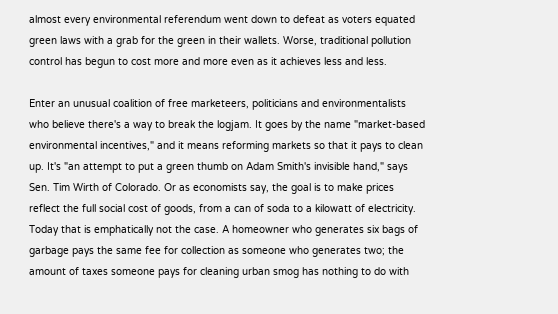almost every environmental referendum went down to defeat as voters equated green laws with a grab for the green in their wallets. Worse, traditional pollution control has begun to cost more and more even as it achieves less and less.

Enter an unusual coalition of free marketeers, politicians and environmentalists who believe there's a way to break the logjam. It goes by the name "market-based environmental incentives," and it means reforming markets so that it pays to clean up. It's "an attempt to put a green thumb on Adam Smith's invisible hand," says Sen. Tim Wirth of Colorado. Or as economists say, the goal is to make prices reflect the full social cost of goods, from a can of soda to a kilowatt of electricity. Today that is emphatically not the case. A homeowner who generates six bags of garbage pays the same fee for collection as someone who generates two; the amount of taxes someone pays for cleaning urban smog has nothing to do with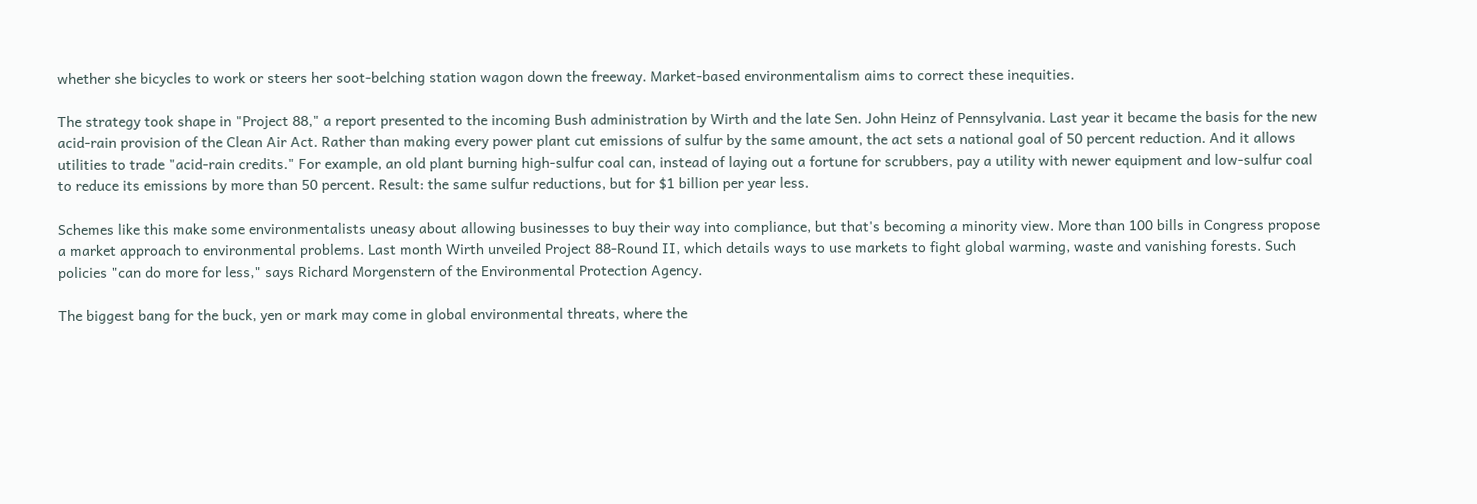whether she bicycles to work or steers her soot-belching station wagon down the freeway. Market-based environmentalism aims to correct these inequities.

The strategy took shape in "Project 88," a report presented to the incoming Bush administration by Wirth and the late Sen. John Heinz of Pennsylvania. Last year it became the basis for the new acid-rain provision of the Clean Air Act. Rather than making every power plant cut emissions of sulfur by the same amount, the act sets a national goal of 50 percent reduction. And it allows utilities to trade "acid-rain credits." For example, an old plant burning high-sulfur coal can, instead of laying out a fortune for scrubbers, pay a utility with newer equipment and low-sulfur coal to reduce its emissions by more than 50 percent. Result: the same sulfur reductions, but for $1 billion per year less.

Schemes like this make some environmentalists uneasy about allowing businesses to buy their way into compliance, but that's becoming a minority view. More than 100 bills in Congress propose a market approach to environmental problems. Last month Wirth unveiled Project 88-Round II, which details ways to use markets to fight global warming, waste and vanishing forests. Such policies "can do more for less," says Richard Morgenstern of the Environmental Protection Agency.

The biggest bang for the buck, yen or mark may come in global environmental threats, where the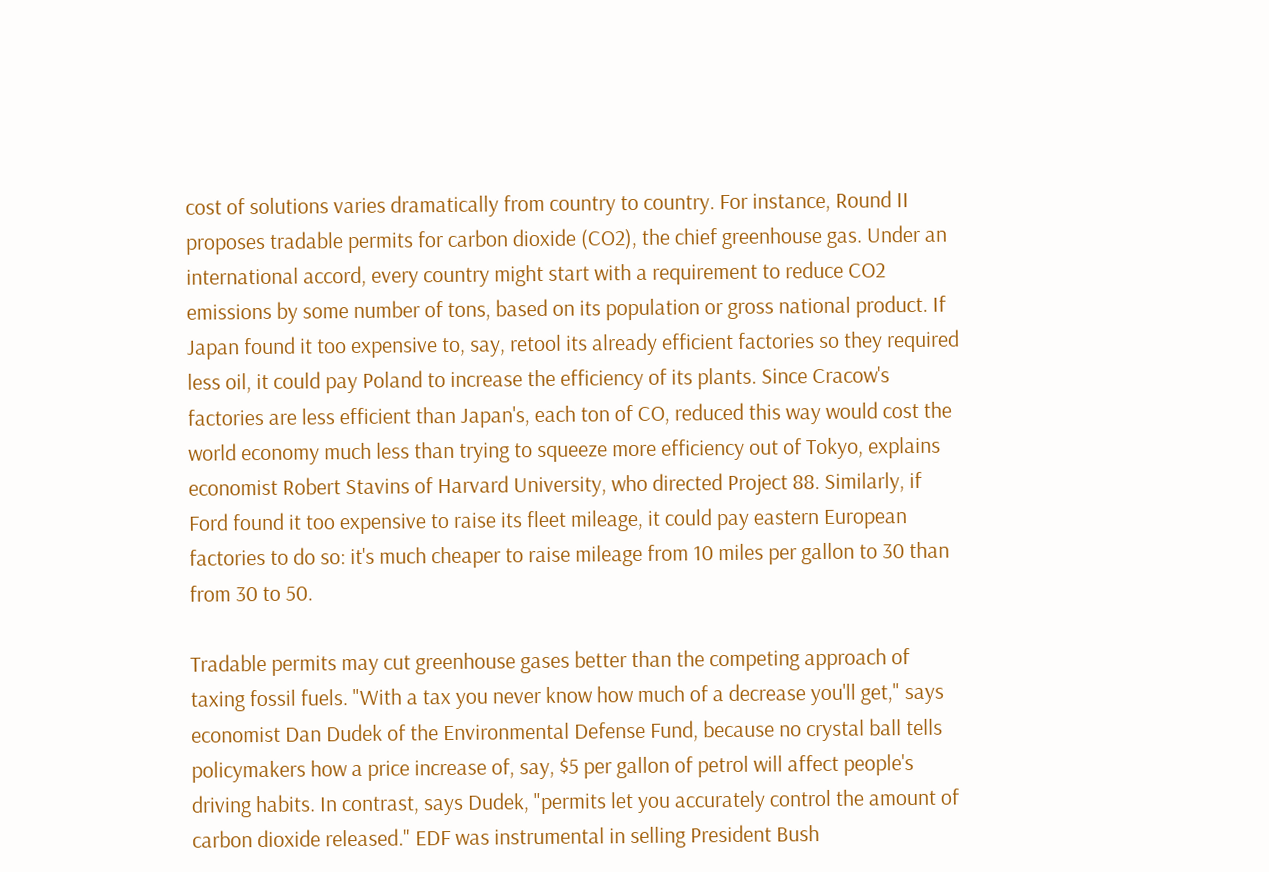cost of solutions varies dramatically from country to country. For instance, Round II proposes tradable permits for carbon dioxide (CO2), the chief greenhouse gas. Under an international accord, every country might start with a requirement to reduce CO2 emissions by some number of tons, based on its population or gross national product. If Japan found it too expensive to, say, retool its already efficient factories so they required less oil, it could pay Poland to increase the efficiency of its plants. Since Cracow's factories are less efficient than Japan's, each ton of CO, reduced this way would cost the world economy much less than trying to squeeze more efficiency out of Tokyo, explains economist Robert Stavins of Harvard University, who directed Project 88. Similarly, if Ford found it too expensive to raise its fleet mileage, it could pay eastern European factories to do so: it's much cheaper to raise mileage from 10 miles per gallon to 30 than from 30 to 50.

Tradable permits may cut greenhouse gases better than the competing approach of taxing fossil fuels. "With a tax you never know how much of a decrease you'll get," says economist Dan Dudek of the Environmental Defense Fund, because no crystal ball tells policymakers how a price increase of, say, $5 per gallon of petrol will affect people's driving habits. In contrast, says Dudek, "permits let you accurately control the amount of carbon dioxide released." EDF was instrumental in selling President Bush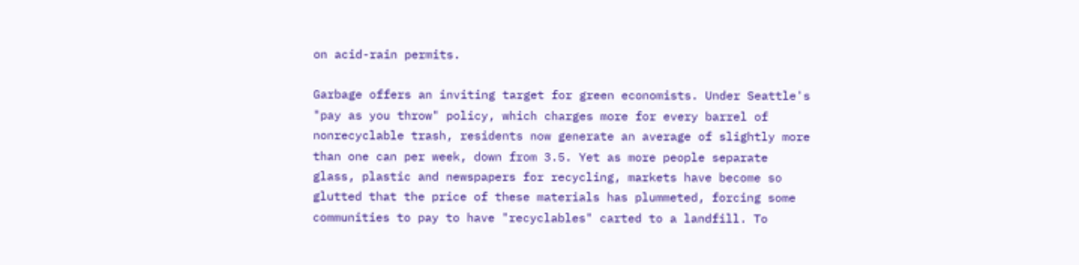on acid-rain permits.

Garbage offers an inviting target for green economists. Under Seattle's "pay as you throw" policy, which charges more for every barrel of nonrecyclable trash, residents now generate an average of slightly more than one can per week, down from 3.5. Yet as more people separate glass, plastic and newspapers for recycling, markets have become so glutted that the price of these materials has plummeted, forcing some communities to pay to have "recyclables" carted to a landfill. To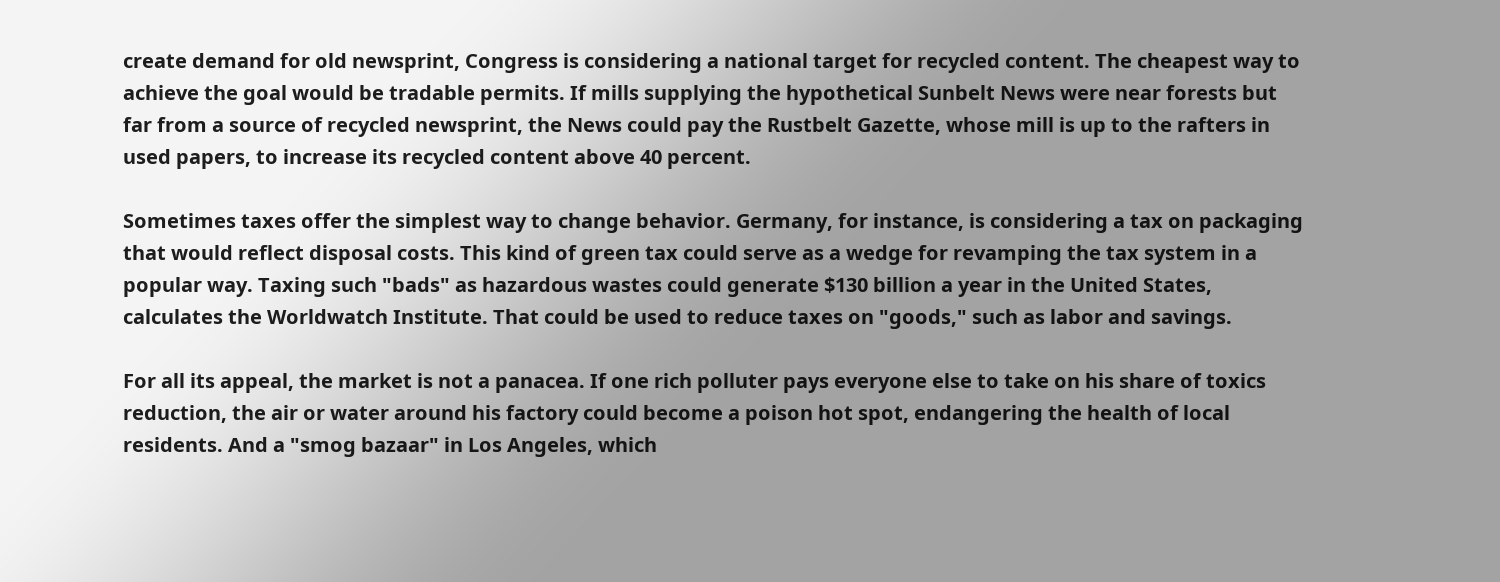create demand for old newsprint, Congress is considering a national target for recycled content. The cheapest way to achieve the goal would be tradable permits. If mills supplying the hypothetical Sunbelt News were near forests but far from a source of recycled newsprint, the News could pay the Rustbelt Gazette, whose mill is up to the rafters in used papers, to increase its recycled content above 40 percent.

Sometimes taxes offer the simplest way to change behavior. Germany, for instance, is considering a tax on packaging that would reflect disposal costs. This kind of green tax could serve as a wedge for revamping the tax system in a popular way. Taxing such "bads" as hazardous wastes could generate $130 billion a year in the United States, calculates the Worldwatch Institute. That could be used to reduce taxes on "goods," such as labor and savings.

For all its appeal, the market is not a panacea. If one rich polluter pays everyone else to take on his share of toxics reduction, the air or water around his factory could become a poison hot spot, endangering the health of local residents. And a "smog bazaar" in Los Angeles, which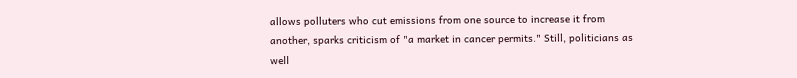allows polluters who cut emissions from one source to increase it from another, sparks criticism of "a market in cancer permits." Still, politicians as well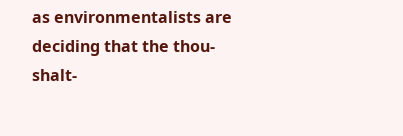as environmentalists are deciding that the thou-shalt-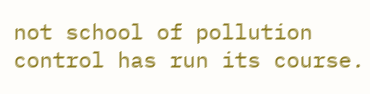not school of pollution control has run its course.